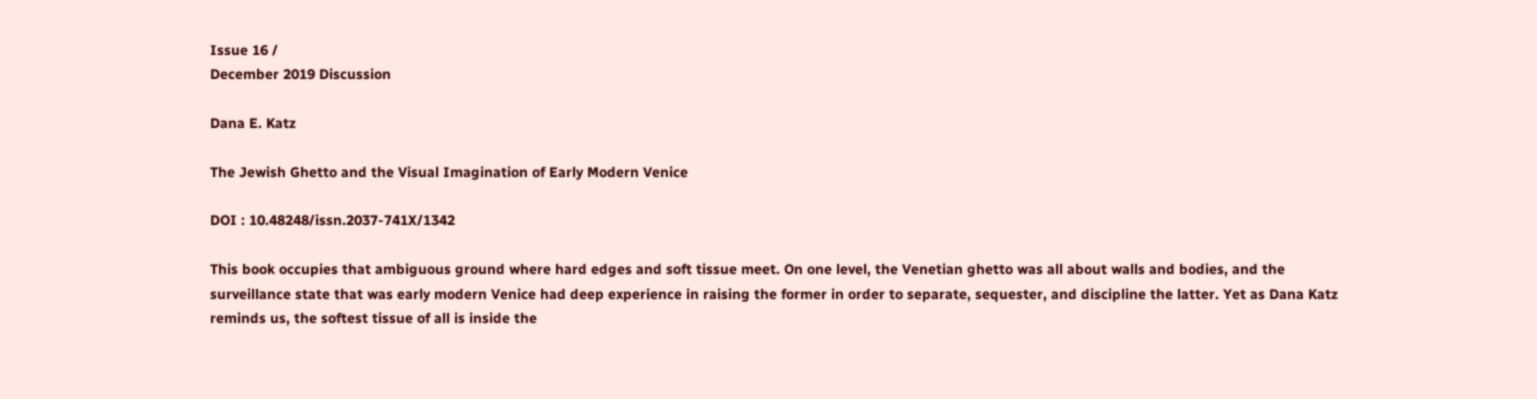Issue 16 /
December 2019 Discussion

Dana E. Katz

The Jewish Ghetto and the Visual Imagination of Early Modern Venice

DOI : 10.48248/issn.2037-741X/1342

This book occupies that ambiguous ground where hard edges and soft tissue meet. On one level, the Venetian ghetto was all about walls and bodies, and the surveillance state that was early modern Venice had deep experience in raising the former in order to separate, sequester, and discipline the latter. Yet as Dana Katz reminds us, the softest tissue of all is inside the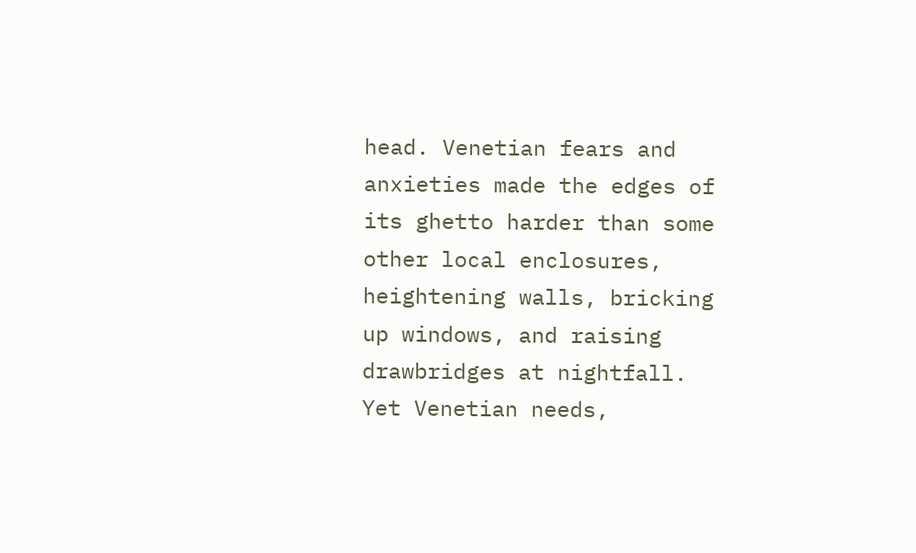head. Venetian fears and anxieties made the edges of its ghetto harder than some other local enclosures, heightening walls, bricking up windows, and raising drawbridges at nightfall. Yet Venetian needs,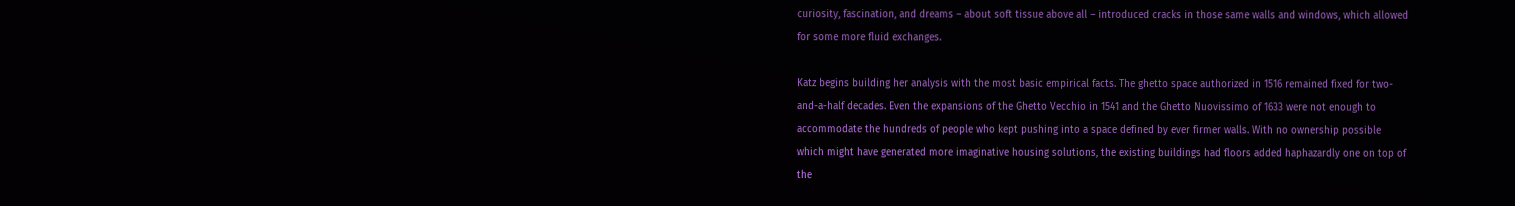curiosity, fascination, and dreams – about soft tissue above all – introduced cracks in those same walls and windows, which allowed for some more fluid exchanges.

Katz begins building her analysis with the most basic empirical facts. The ghetto space authorized in 1516 remained fixed for two-and-a-half decades. Even the expansions of the Ghetto Vecchio in 1541 and the Ghetto Nuovissimo of 1633 were not enough to accommodate the hundreds of people who kept pushing into a space defined by ever firmer walls. With no ownership possible which might have generated more imaginative housing solutions, the existing buildings had floors added haphazardly one on top of the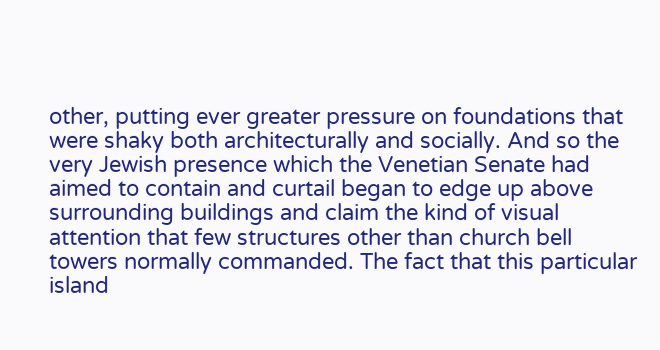other, putting ever greater pressure on foundations that were shaky both architecturally and socially. And so the very Jewish presence which the Venetian Senate had aimed to contain and curtail began to edge up above surrounding buildings and claim the kind of visual attention that few structures other than church bell towers normally commanded. The fact that this particular island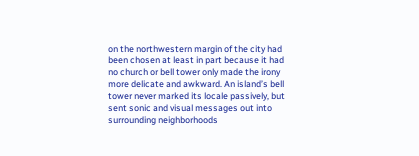on the northwestern margin of the city had been chosen at least in part because it had no church or bell tower only made the irony more delicate and awkward. An island’s bell tower never marked its locale passively, but sent sonic and visual messages out into surrounding neighborhoods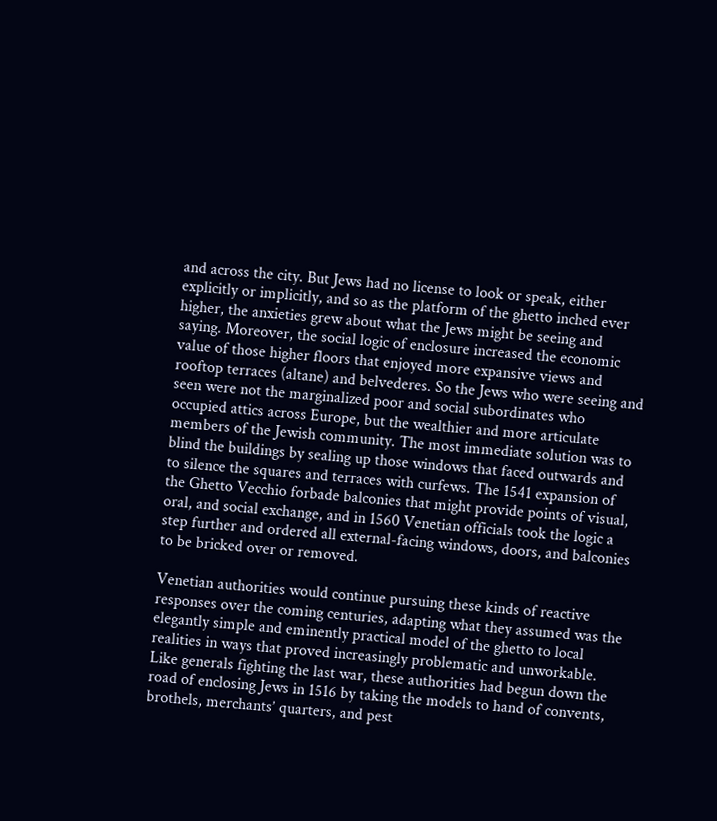and across the city. But Jews had no license to look or speak, either explicitly or implicitly, and so as the platform of the ghetto inched ever higher, the anxieties grew about what the Jews might be seeing and saying. Moreover, the social logic of enclosure increased the economic value of those higher floors that enjoyed more expansive views and rooftop terraces (altane) and belvederes. So the Jews who were seeing and seen were not the marginalized poor and social subordinates who occupied attics across Europe, but the wealthier and more articulate members of the Jewish community. The most immediate solution was to blind the buildings by sealing up those windows that faced outwards and to silence the squares and terraces with curfews. The 1541 expansion of the Ghetto Vecchio forbade balconies that might provide points of visual, oral, and social exchange, and in 1560 Venetian officials took the logic a step further and ordered all external-facing windows, doors, and balconies to be bricked over or removed.

Venetian authorities would continue pursuing these kinds of reactive responses over the coming centuries, adapting what they assumed was the elegantly simple and eminently practical model of the ghetto to local realities in ways that proved increasingly problematic and unworkable. Like generals fighting the last war, these authorities had begun down the road of enclosing Jews in 1516 by taking the models to hand of convents, brothels, merchants’ quarters, and pest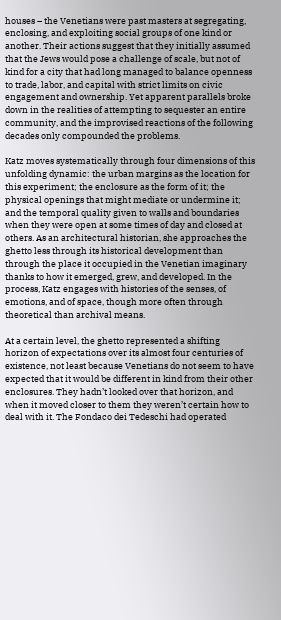houses – the Venetians were past masters at segregating, enclosing, and exploiting social groups of one kind or another. Their actions suggest that they initially assumed that the Jews would pose a challenge of scale, but not of kind for a city that had long managed to balance openness to trade, labor, and capital with strict limits on civic engagement and ownership. Yet apparent parallels broke down in the realities of attempting to sequester an entire community, and the improvised reactions of the following decades only compounded the problems.

Katz moves systematically through four dimensions of this unfolding dynamic: the urban margins as the location for this experiment; the enclosure as the form of it; the physical openings that might mediate or undermine it; and the temporal quality given to walls and boundaries when they were open at some times of day and closed at others. As an architectural historian, she approaches the ghetto less through its historical development than through the place it occupied in the Venetian imaginary thanks to how it emerged, grew, and developed. In the process, Katz engages with histories of the senses, of emotions, and of space, though more often through theoretical than archival means.

At a certain level, the ghetto represented a shifting horizon of expectations over its almost four centuries of existence, not least because Venetians do not seem to have expected that it would be different in kind from their other enclosures. They hadn’t looked over that horizon, and when it moved closer to them they weren’t certain how to deal with it. The Fondaco dei Tedeschi had operated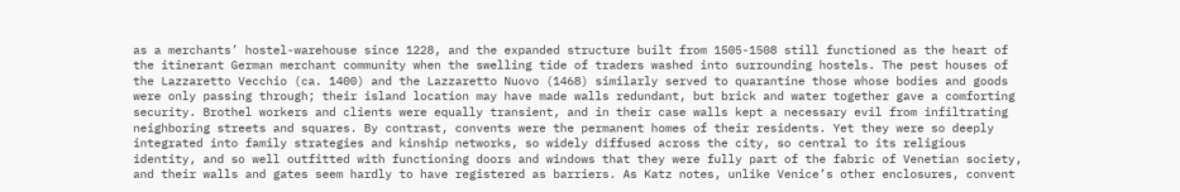as a merchants’ hostel-warehouse since 1228, and the expanded structure built from 1505-1508 still functioned as the heart of the itinerant German merchant community when the swelling tide of traders washed into surrounding hostels. The pest houses of the Lazzaretto Vecchio (ca. 1400) and the Lazzaretto Nuovo (1468) similarly served to quarantine those whose bodies and goods were only passing through; their island location may have made walls redundant, but brick and water together gave a comforting security. Brothel workers and clients were equally transient, and in their case walls kept a necessary evil from infiltrating neighboring streets and squares. By contrast, convents were the permanent homes of their residents. Yet they were so deeply integrated into family strategies and kinship networks, so widely diffused across the city, so central to its religious identity, and so well outfitted with functioning doors and windows that they were fully part of the fabric of Venetian society, and their walls and gates seem hardly to have registered as barriers. As Katz notes, unlike Venice’s other enclosures, convent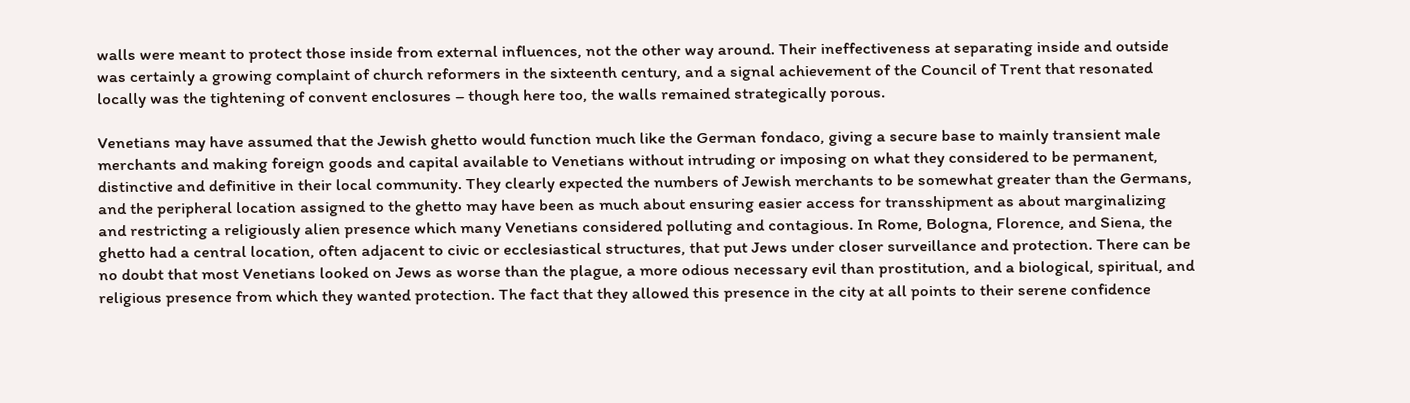walls were meant to protect those inside from external influences, not the other way around. Their ineffectiveness at separating inside and outside was certainly a growing complaint of church reformers in the sixteenth century, and a signal achievement of the Council of Trent that resonated locally was the tightening of convent enclosures – though here too, the walls remained strategically porous.

Venetians may have assumed that the Jewish ghetto would function much like the German fondaco, giving a secure base to mainly transient male merchants and making foreign goods and capital available to Venetians without intruding or imposing on what they considered to be permanent, distinctive and definitive in their local community. They clearly expected the numbers of Jewish merchants to be somewhat greater than the Germans, and the peripheral location assigned to the ghetto may have been as much about ensuring easier access for transshipment as about marginalizing and restricting a religiously alien presence which many Venetians considered polluting and contagious. In Rome, Bologna, Florence, and Siena, the ghetto had a central location, often adjacent to civic or ecclesiastical structures, that put Jews under closer surveillance and protection. There can be no doubt that most Venetians looked on Jews as worse than the plague, a more odious necessary evil than prostitution, and a biological, spiritual, and religious presence from which they wanted protection. The fact that they allowed this presence in the city at all points to their serene confidence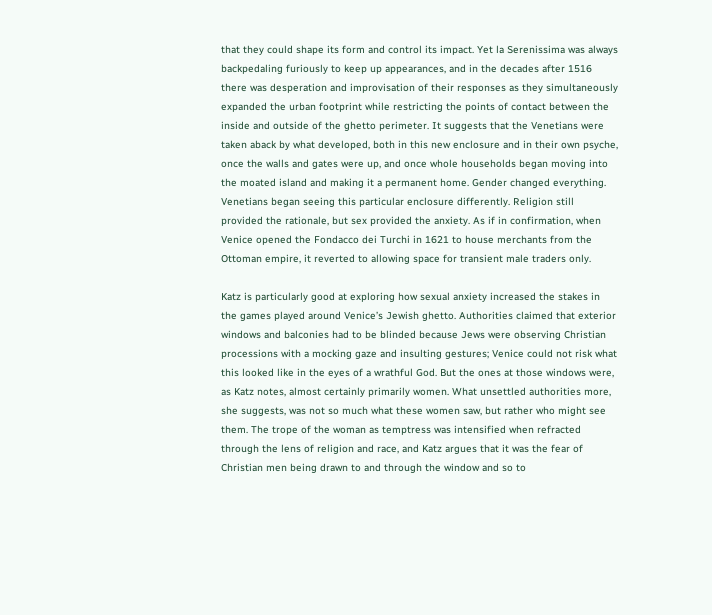that they could shape its form and control its impact. Yet la Serenissima was always backpedaling furiously to keep up appearances, and in the decades after 1516 there was desperation and improvisation of their responses as they simultaneously expanded the urban footprint while restricting the points of contact between the inside and outside of the ghetto perimeter. It suggests that the Venetians were taken aback by what developed, both in this new enclosure and in their own psyche, once the walls and gates were up, and once whole households began moving into the moated island and making it a permanent home. Gender changed everything. Venetians began seeing this particular enclosure differently. Religion still provided the rationale, but sex provided the anxiety. As if in confirmation, when Venice opened the Fondacco dei Turchi in 1621 to house merchants from the Ottoman empire, it reverted to allowing space for transient male traders only.

Katz is particularly good at exploring how sexual anxiety increased the stakes in the games played around Venice’s Jewish ghetto. Authorities claimed that exterior windows and balconies had to be blinded because Jews were observing Christian processions with a mocking gaze and insulting gestures; Venice could not risk what this looked like in the eyes of a wrathful God. But the ones at those windows were, as Katz notes, almost certainly primarily women. What unsettled authorities more, she suggests, was not so much what these women saw, but rather who might see them. The trope of the woman as temptress was intensified when refracted through the lens of religion and race, and Katz argues that it was the fear of Christian men being drawn to and through the window and so to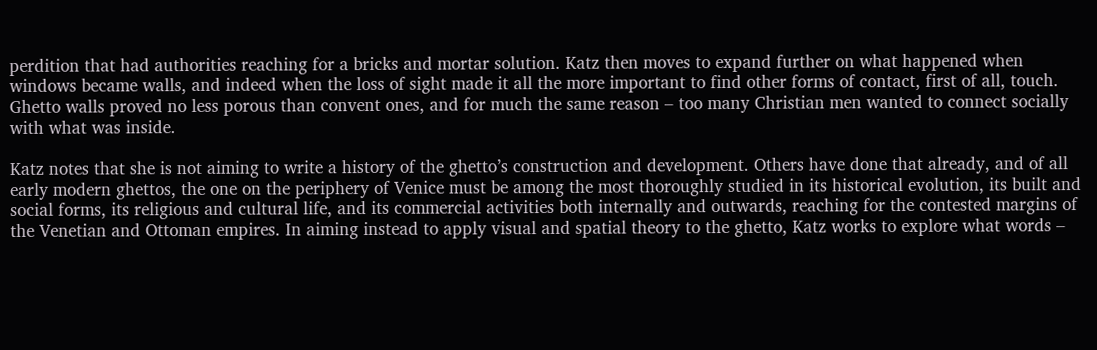perdition that had authorities reaching for a bricks and mortar solution. Katz then moves to expand further on what happened when windows became walls, and indeed when the loss of sight made it all the more important to find other forms of contact, first of all, touch. Ghetto walls proved no less porous than convent ones, and for much the same reason – too many Christian men wanted to connect socially with what was inside.

Katz notes that she is not aiming to write a history of the ghetto’s construction and development. Others have done that already, and of all early modern ghettos, the one on the periphery of Venice must be among the most thoroughly studied in its historical evolution, its built and social forms, its religious and cultural life, and its commercial activities both internally and outwards, reaching for the contested margins of the Venetian and Ottoman empires. In aiming instead to apply visual and spatial theory to the ghetto, Katz works to explore what words –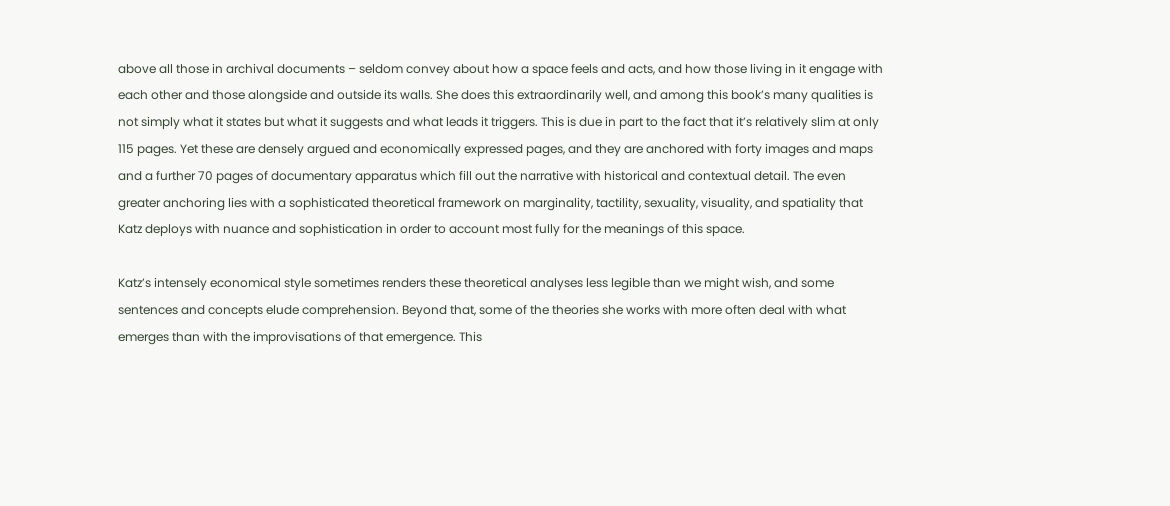above all those in archival documents – seldom convey about how a space feels and acts, and how those living in it engage with each other and those alongside and outside its walls. She does this extraordinarily well, and among this book’s many qualities is not simply what it states but what it suggests and what leads it triggers. This is due in part to the fact that it’s relatively slim at only 115 pages. Yet these are densely argued and economically expressed pages, and they are anchored with forty images and maps and a further 70 pages of documentary apparatus which fill out the narrative with historical and contextual detail. The even greater anchoring lies with a sophisticated theoretical framework on marginality, tactility, sexuality, visuality, and spatiality that Katz deploys with nuance and sophistication in order to account most fully for the meanings of this space.

Katz’s intensely economical style sometimes renders these theoretical analyses less legible than we might wish, and some sentences and concepts elude comprehension. Beyond that, some of the theories she works with more often deal with what emerges than with the improvisations of that emergence. This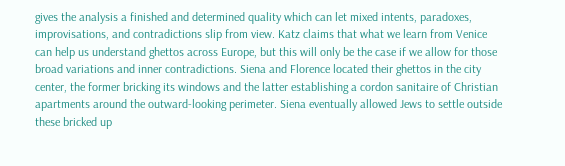gives the analysis a finished and determined quality which can let mixed intents, paradoxes, improvisations, and contradictions slip from view. Katz claims that what we learn from Venice can help us understand ghettos across Europe, but this will only be the case if we allow for those broad variations and inner contradictions. Siena and Florence located their ghettos in the city center, the former bricking its windows and the latter establishing a cordon sanitaire of Christian apartments around the outward-looking perimeter. Siena eventually allowed Jews to settle outside these bricked up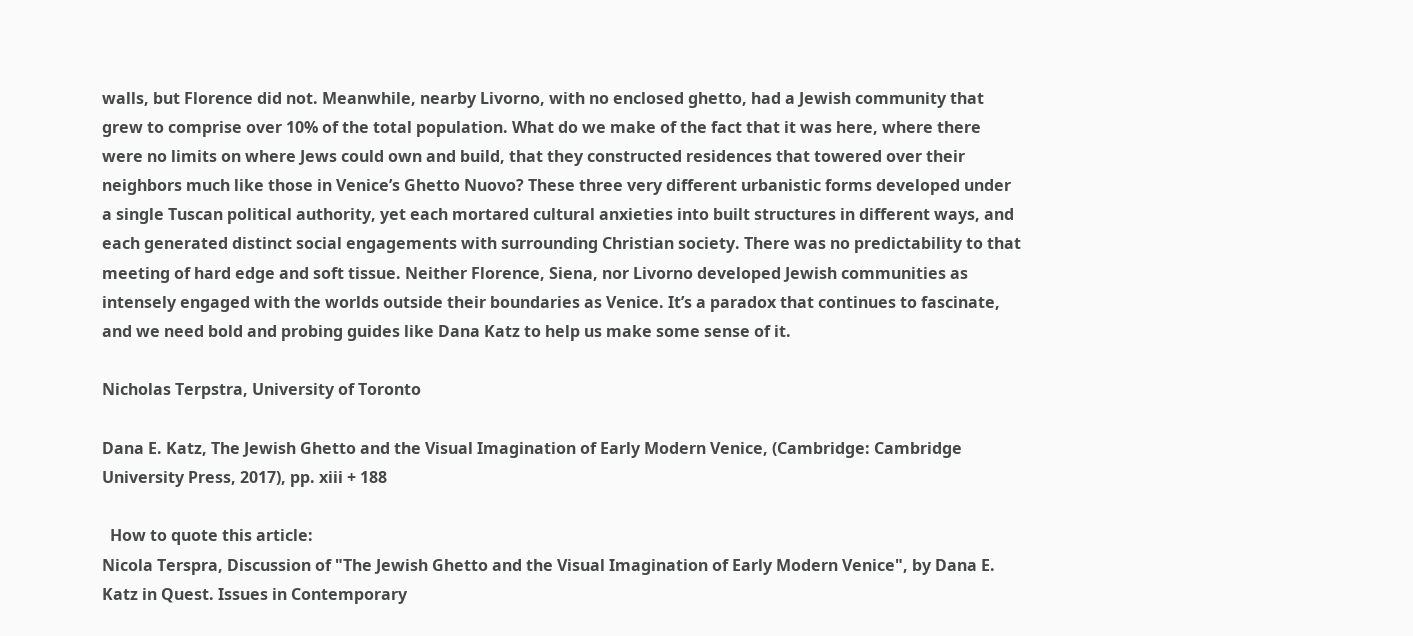walls, but Florence did not. Meanwhile, nearby Livorno, with no enclosed ghetto, had a Jewish community that grew to comprise over 10% of the total population. What do we make of the fact that it was here, where there were no limits on where Jews could own and build, that they constructed residences that towered over their neighbors much like those in Venice’s Ghetto Nuovo? These three very different urbanistic forms developed under a single Tuscan political authority, yet each mortared cultural anxieties into built structures in different ways, and each generated distinct social engagements with surrounding Christian society. There was no predictability to that meeting of hard edge and soft tissue. Neither Florence, Siena, nor Livorno developed Jewish communities as intensely engaged with the worlds outside their boundaries as Venice. It’s a paradox that continues to fascinate, and we need bold and probing guides like Dana Katz to help us make some sense of it.

Nicholas Terpstra, University of Toronto

Dana E. Katz, The Jewish Ghetto and the Visual Imagination of Early Modern Venice, (Cambridge: Cambridge University Press, 2017), pp. xiii + 188

  How to quote this article:
Nicola Terspra, Discussion of "The Jewish Ghetto and the Visual Imagination of Early Modern Venice", by Dana E. Katz in Quest. Issues in Contemporary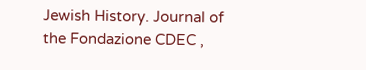Jewish History. Journal of the Fondazione CDEC ,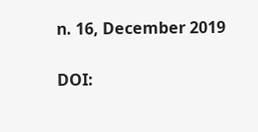n. 16, December 2019

DOI: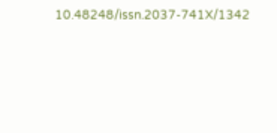10.48248/issn.2037-741X/1342